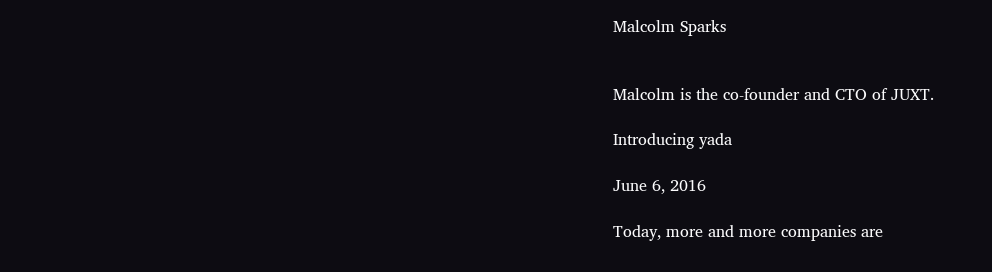Malcolm Sparks


Malcolm is the co-founder and CTO of JUXT.

Introducing yada

June 6, 2016

Today, more and more companies are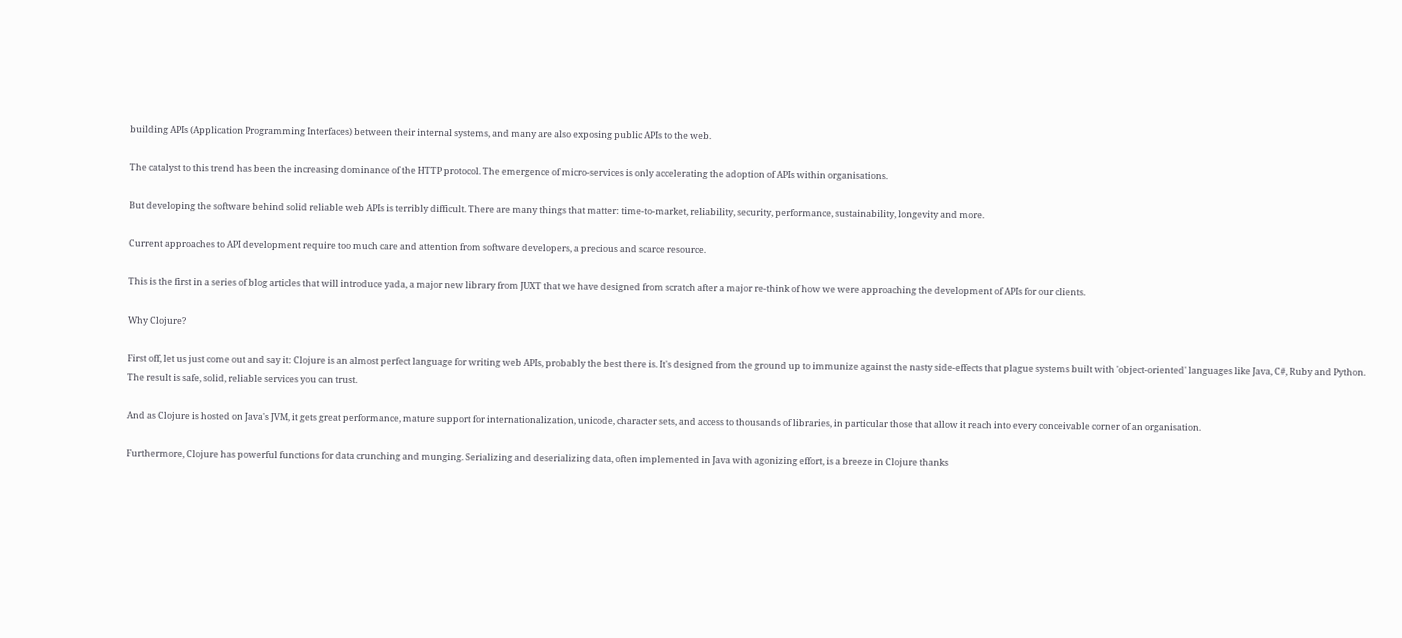building APIs (Application Programming Interfaces) between their internal systems, and many are also exposing public APIs to the web.

The catalyst to this trend has been the increasing dominance of the HTTP protocol. The emergence of micro-services is only accelerating the adoption of APIs within organisations.

But developing the software behind solid reliable web APIs is terribly difficult. There are many things that matter: time-to-market, reliability, security, performance, sustainability, longevity and more.

Current approaches to API development require too much care and attention from software developers, a precious and scarce resource.

This is the first in a series of blog articles that will introduce yada, a major new library from JUXT that we have designed from scratch after a major re-think of how we were approaching the development of APIs for our clients.

Why Clojure?

First off, let us just come out and say it: Clojure is an almost perfect language for writing web APIs, probably the best there is. It's designed from the ground up to immunize against the nasty side-effects that plague systems built with 'object-oriented' languages like Java, C#, Ruby and Python. The result is safe, solid, reliable services you can trust.

And as Clojure is hosted on Java's JVM, it gets great performance, mature support for internationalization, unicode, character sets, and access to thousands of libraries, in particular those that allow it reach into every conceivable corner of an organisation.

Furthermore, Clojure has powerful functions for data crunching and munging. Serializing and deserializing data, often implemented in Java with agonizing effort, is a breeze in Clojure thanks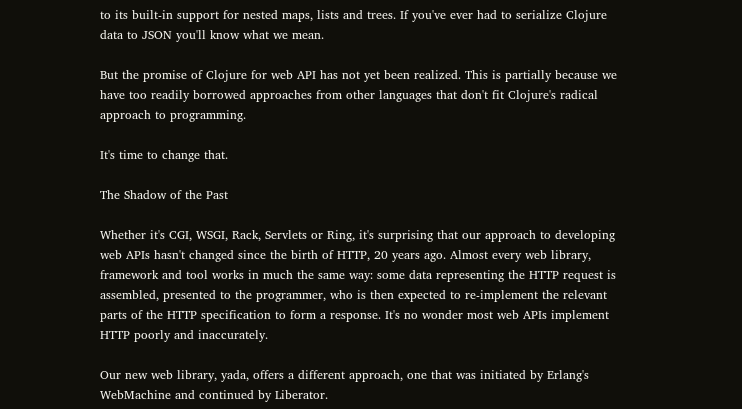to its built-in support for nested maps, lists and trees. If you've ever had to serialize Clojure data to JSON you'll know what we mean.

But the promise of Clojure for web API has not yet been realized. This is partially because we have too readily borrowed approaches from other languages that don't fit Clojure's radical approach to programming.

It's time to change that.

The Shadow of the Past

Whether it's CGI, WSGI, Rack, Servlets or Ring, it's surprising that our approach to developing web APIs hasn't changed since the birth of HTTP, 20 years ago. Almost every web library, framework and tool works in much the same way: some data representing the HTTP request is assembled, presented to the programmer, who is then expected to re-implement the relevant parts of the HTTP specification to form a response. It's no wonder most web APIs implement HTTP poorly and inaccurately.

Our new web library, yada, offers a different approach, one that was initiated by Erlang's WebMachine and continued by Liberator.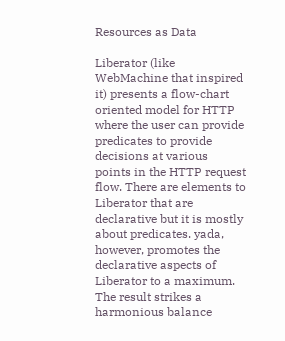Resources as Data

Liberator (like WebMachine that inspired it) presents a flow-chart oriented model for HTTP where the user can provide predicates to provide decisions at various points in the HTTP request flow. There are elements to Liberator that are declarative but it is mostly about predicates. yada, however, promotes the declarative aspects of Liberator to a maximum. The result strikes a harmonious balance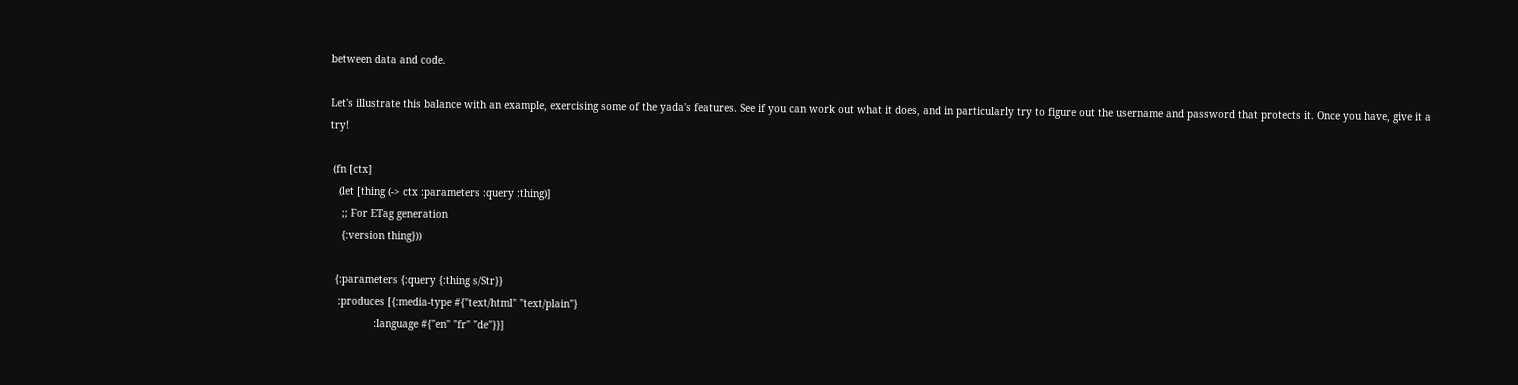between data and code.

Let's illustrate this balance with an example, exercising some of the yada's features. See if you can work out what it does, and in particularly try to figure out the username and password that protects it. Once you have, give it a try!

 (fn [ctx]
   (let [thing (-> ctx :parameters :query :thing)]
    ;; For ETag generation
    {:version thing}))

  {:parameters {:query {:thing s/Str}}
   :produces [{:media-type #{"text/html" "text/plain"}
               :language #{"en" "fr" "de"}}]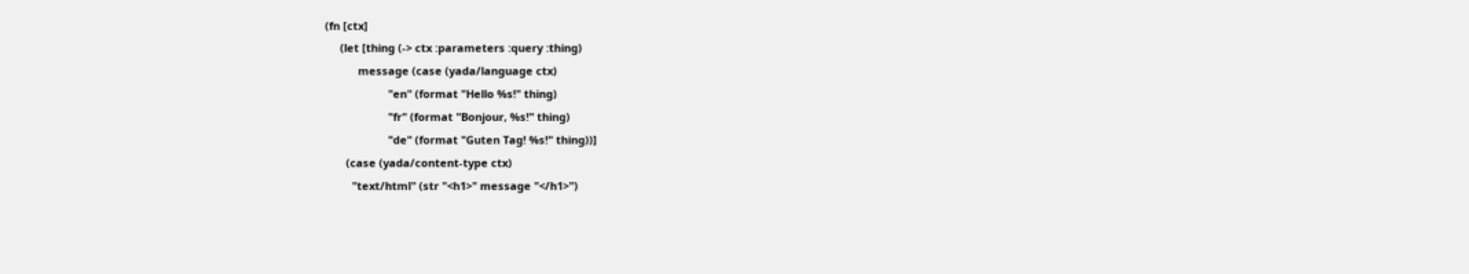(fn [ctx]
     (let [thing (-> ctx :parameters :query :thing)
           message (case (yada/language ctx)
                     "en" (format "Hello %s!" thing)
                     "fr" (format "Bonjour, %s!" thing)
                     "de" (format "Guten Tag! %s!" thing))]
       (case (yada/content-type ctx)
         "text/html" (str "<h1>" message "</h1>")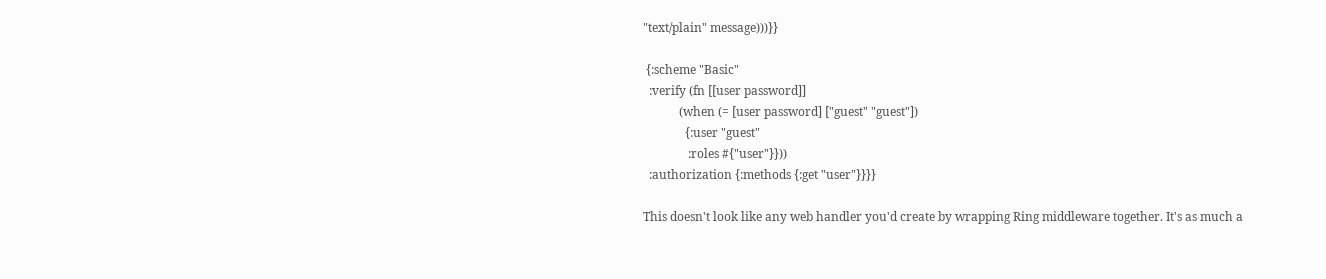"text/plain" message)))}}

 {:scheme "Basic"
  :verify (fn [[user password]]
            (when (= [user password] ["guest" "guest"])
              {:user "guest"
               :roles #{"user"}}))
  :authorization {:methods {:get "user"}}}}

This doesn't look like any web handler you'd create by wrapping Ring middleware together. It's as much a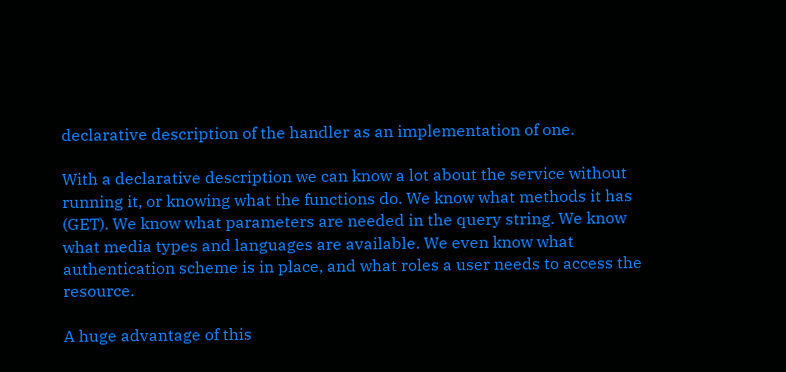declarative description of the handler as an implementation of one.

With a declarative description we can know a lot about the service without running it, or knowing what the functions do. We know what methods it has (GET). We know what parameters are needed in the query string. We know what media types and languages are available. We even know what authentication scheme is in place, and what roles a user needs to access the resource.

A huge advantage of this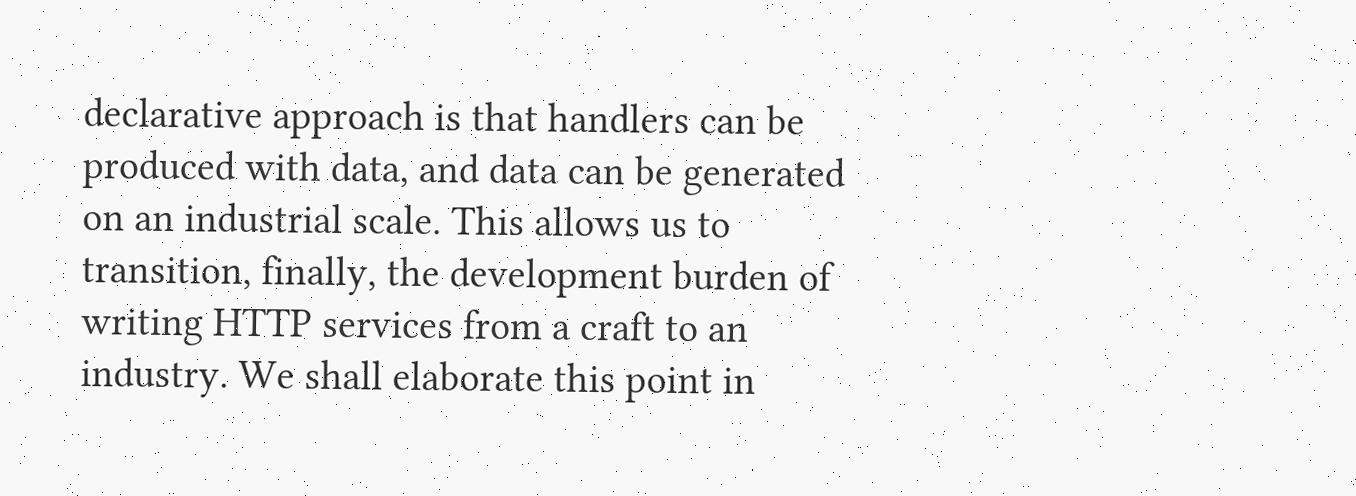declarative approach is that handlers can be produced with data, and data can be generated on an industrial scale. This allows us to transition, finally, the development burden of writing HTTP services from a craft to an industry. We shall elaborate this point in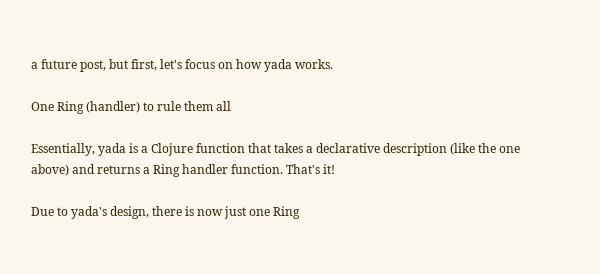a future post, but first, let's focus on how yada works.

One Ring (handler) to rule them all

Essentially, yada is a Clojure function that takes a declarative description (like the one above) and returns a Ring handler function. That's it!

Due to yada's design, there is now just one Ring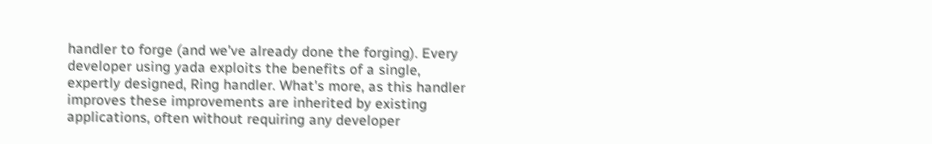handler to forge (and we've already done the forging). Every developer using yada exploits the benefits of a single, expertly designed, Ring handler. What's more, as this handler improves these improvements are inherited by existing applications, often without requiring any developer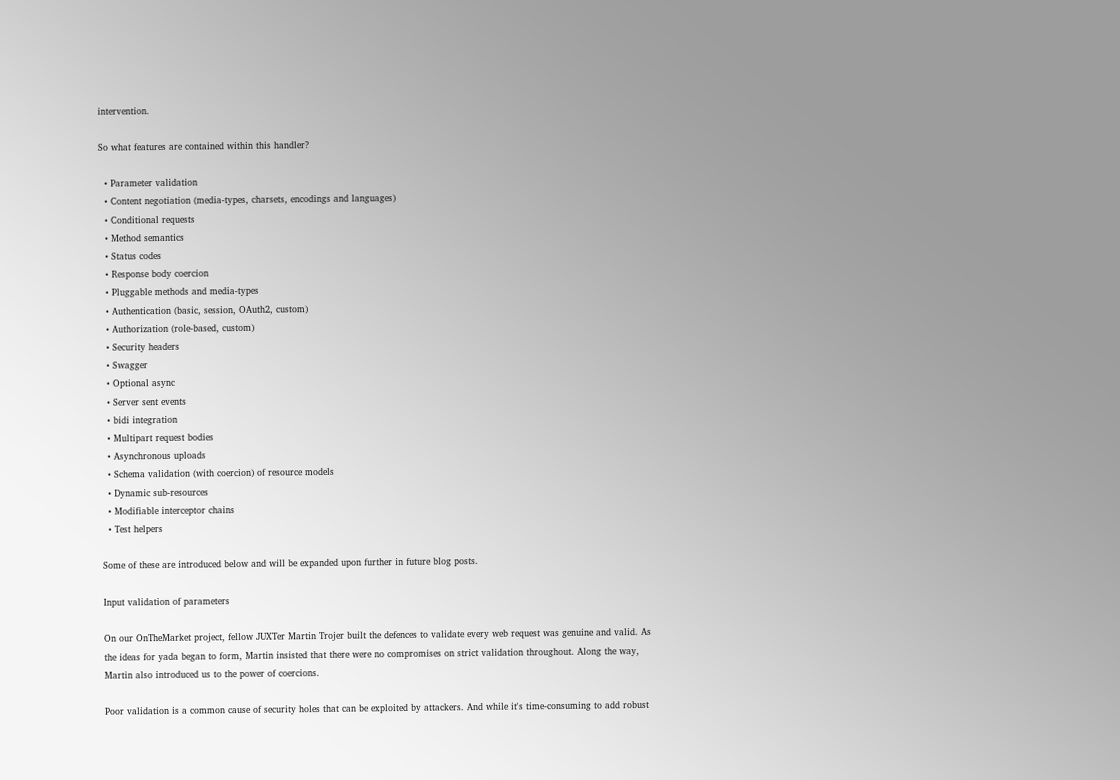intervention.

So what features are contained within this handler?

  • Parameter validation
  • Content negotiation (media-types, charsets, encodings and languages)
  • Conditional requests
  • Method semantics
  • Status codes
  • Response body coercion
  • Pluggable methods and media-types
  • Authentication (basic, session, OAuth2, custom)
  • Authorization (role-based, custom)
  • Security headers
  • Swagger
  • Optional async
  • Server sent events
  • bidi integration
  • Multipart request bodies
  • Asynchronous uploads
  • Schema validation (with coercion) of resource models
  • Dynamic sub-resources
  • Modifiable interceptor chains
  • Test helpers

Some of these are introduced below and will be expanded upon further in future blog posts.

Input validation of parameters

On our OnTheMarket project, fellow JUXTer Martin Trojer built the defences to validate every web request was genuine and valid. As the ideas for yada began to form, Martin insisted that there were no compromises on strict validation throughout. Along the way, Martin also introduced us to the power of coercions.

Poor validation is a common cause of security holes that can be exploited by attackers. And while it's time-consuming to add robust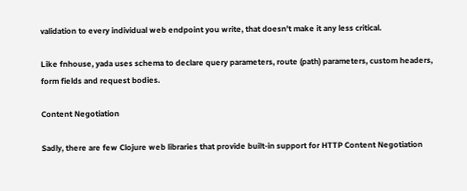validation to every individual web endpoint you write, that doesn't make it any less critical.

Like fnhouse, yada uses schema to declare query parameters, route (path) parameters, custom headers, form fields and request bodies.

Content Negotiation

Sadly, there are few Clojure web libraries that provide built-in support for HTTP Content Negotiation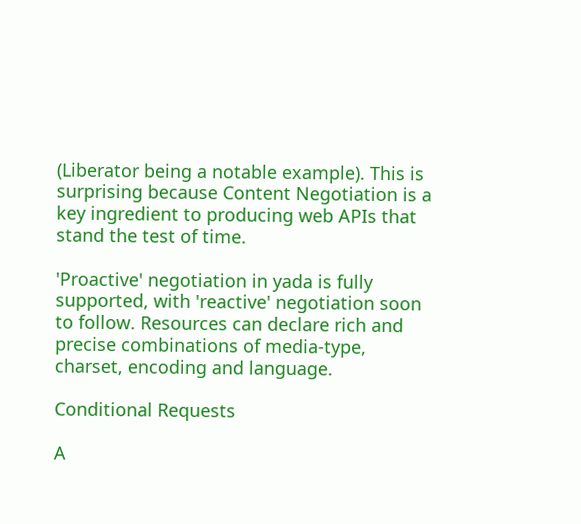(Liberator being a notable example). This is surprising because Content Negotiation is a key ingredient to producing web APIs that stand the test of time.

'Proactive' negotiation in yada is fully supported, with 'reactive' negotiation soon to follow. Resources can declare rich and precise combinations of media-type, charset, encoding and language.

Conditional Requests

A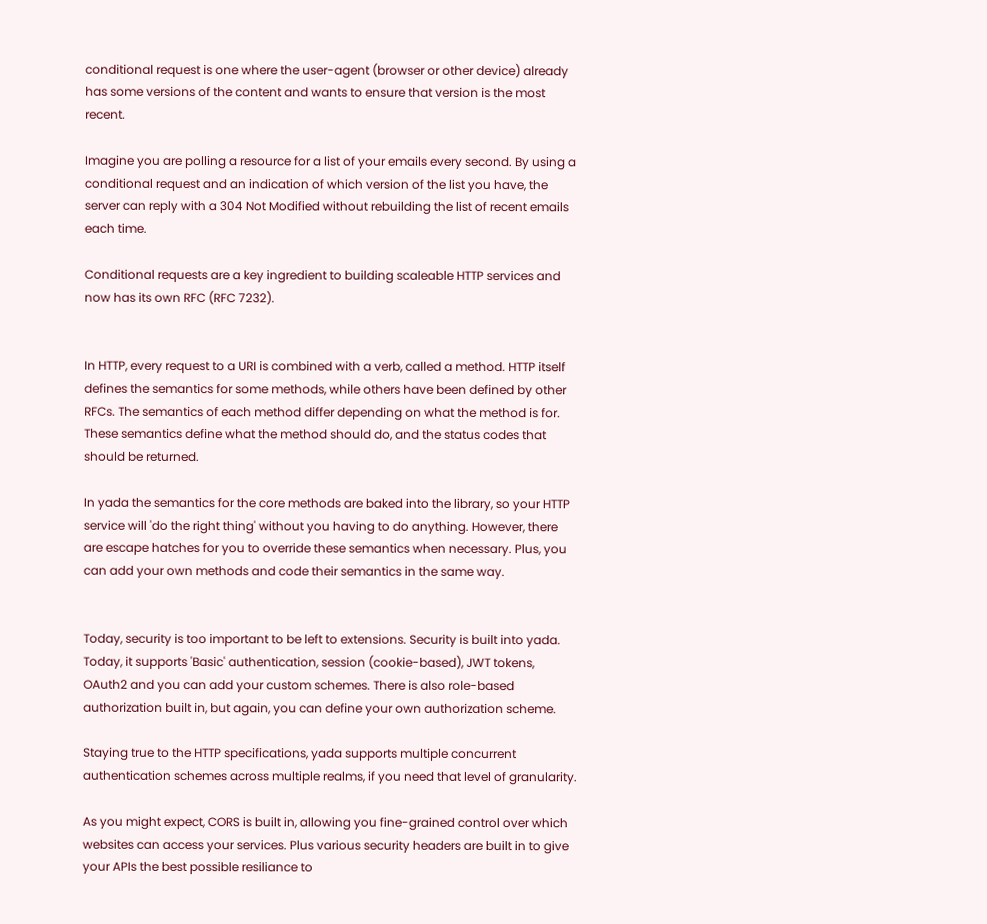conditional request is one where the user-agent (browser or other device) already has some versions of the content and wants to ensure that version is the most recent.

Imagine you are polling a resource for a list of your emails every second. By using a conditional request and an indication of which version of the list you have, the server can reply with a 304 Not Modified without rebuilding the list of recent emails each time.

Conditional requests are a key ingredient to building scaleable HTTP services and now has its own RFC (RFC 7232).


In HTTP, every request to a URI is combined with a verb, called a method. HTTP itself defines the semantics for some methods, while others have been defined by other RFCs. The semantics of each method differ depending on what the method is for. These semantics define what the method should do, and the status codes that should be returned.

In yada the semantics for the core methods are baked into the library, so your HTTP service will 'do the right thing' without you having to do anything. However, there are escape hatches for you to override these semantics when necessary. Plus, you can add your own methods and code their semantics in the same way.


Today, security is too important to be left to extensions. Security is built into yada. Today, it supports 'Basic' authentication, session (cookie-based), JWT tokens, OAuth2 and you can add your custom schemes. There is also role-based authorization built in, but again, you can define your own authorization scheme.

Staying true to the HTTP specifications, yada supports multiple concurrent authentication schemes across multiple realms, if you need that level of granularity.

As you might expect, CORS is built in, allowing you fine-grained control over which websites can access your services. Plus various security headers are built in to give your APIs the best possible resiliance to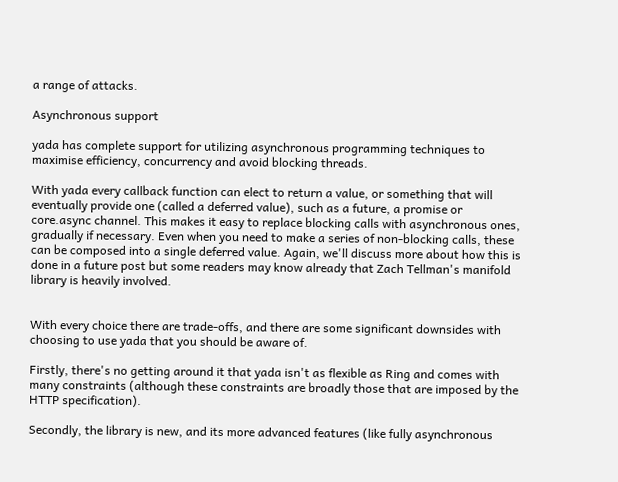a range of attacks.

Asynchronous support

yada has complete support for utilizing asynchronous programming techniques to maximise efficiency, concurrency and avoid blocking threads.

With yada every callback function can elect to return a value, or something that will eventually provide one (called a deferred value), such as a future, a promise or core.async channel. This makes it easy to replace blocking calls with asynchronous ones, gradually if necessary. Even when you need to make a series of non-blocking calls, these can be composed into a single deferred value. Again, we'll discuss more about how this is done in a future post but some readers may know already that Zach Tellman's manifold library is heavily involved.


With every choice there are trade-offs, and there are some significant downsides with choosing to use yada that you should be aware of.

Firstly, there's no getting around it that yada isn't as flexible as Ring and comes with many constraints (although these constraints are broadly those that are imposed by the HTTP specification).

Secondly, the library is new, and its more advanced features (like fully asynchronous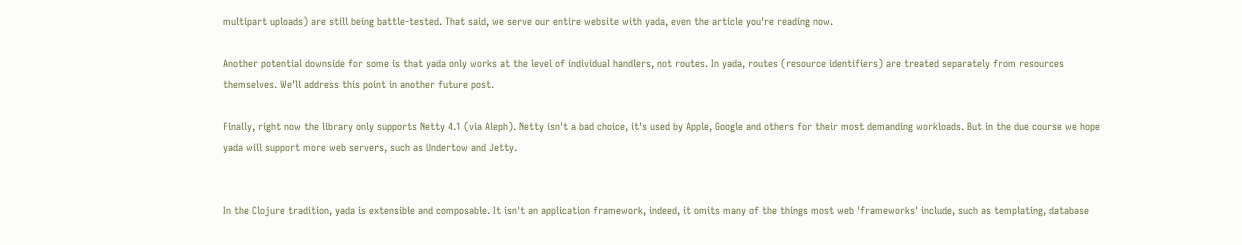multipart uploads) are still being battle-tested. That said, we serve our entire website with yada, even the article you're reading now.

Another potential downside for some is that yada only works at the level of individual handlers, not routes. In yada, routes (resource identifiers) are treated separately from resources themselves. We'll address this point in another future post.

Finally, right now the library only supports Netty 4.1 (via Aleph). Netty isn't a bad choice, it's used by Apple, Google and others for their most demanding workloads. But in the due course we hope yada will support more web servers, such as Undertow and Jetty.


In the Clojure tradition, yada is extensible and composable. It isn't an application framework, indeed, it omits many of the things most web 'frameworks' include, such as templating, database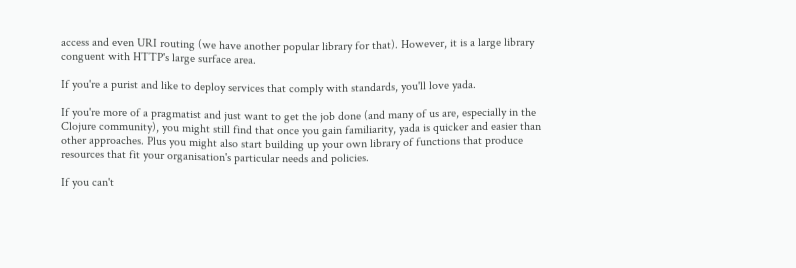access and even URI routing (we have another popular library for that). However, it is a large library conguent with HTTP's large surface area.

If you're a purist and like to deploy services that comply with standards, you'll love yada.

If you're more of a pragmatist and just want to get the job done (and many of us are, especially in the Clojure community), you might still find that once you gain familiarity, yada is quicker and easier than other approaches. Plus you might also start building up your own library of functions that produce resources that fit your organisation's particular needs and policies.

If you can't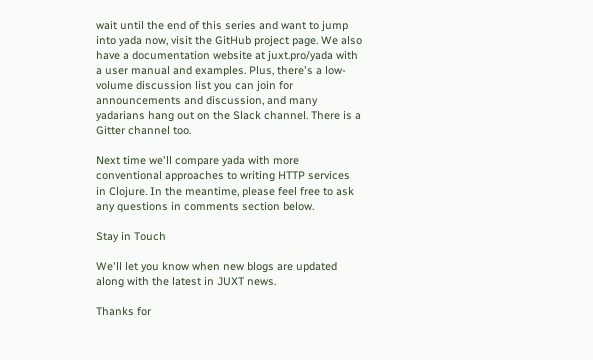wait until the end of this series and want to jump into yada now, visit the GitHub project page. We also have a documentation website at juxt.pro/yada with a user manual and examples. Plus, there's a low-volume discussion list you can join for announcements and discussion, and many yadarians hang out on the Slack channel. There is a Gitter channel too.

Next time we'll compare yada with more conventional approaches to writing HTTP services in Clojure. In the meantime, please feel free to ask any questions in comments section below.

Stay in Touch

We'll let you know when new blogs are updated along with the latest in JUXT news.

Thanks for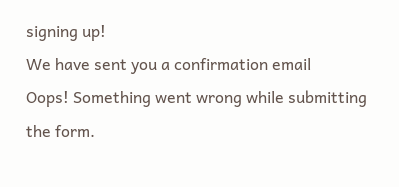signing up!
We have sent you a confirmation email
Oops! Something went wrong while submitting the form.